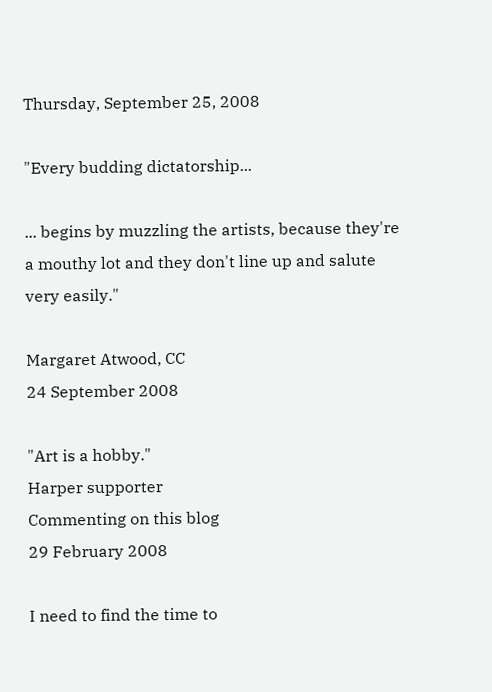Thursday, September 25, 2008

"Every budding dictatorship...

... begins by muzzling the artists, because they're a mouthy lot and they don't line up and salute very easily."

Margaret Atwood, CC
24 September 2008

"Art is a hobby."
Harper supporter
Commenting on this blog
29 February 2008

I need to find the time to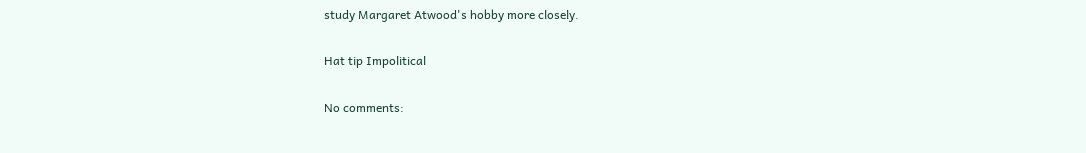study Margaret Atwood's hobby more closely.

Hat tip Impolitical

No comments: